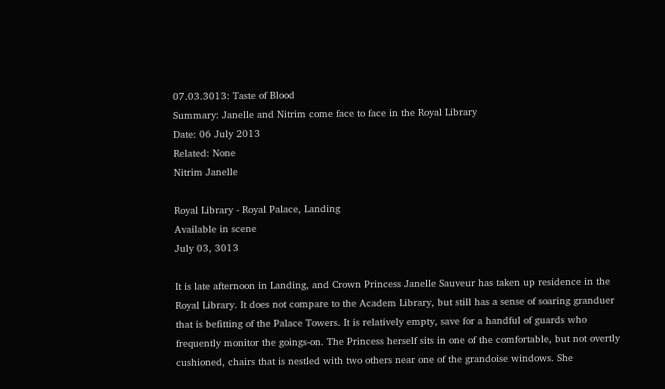07.03.3013: Taste of Blood
Summary: Janelle and Nitrim come face to face in the Royal Library
Date: 06 July 2013
Related: None
Nitrim Janelle

Royal Library - Royal Palace, Landing
Available in scene
July 03, 3013

It is late afternoon in Landing, and Crown Princess Janelle Sauveur has taken up residence in the Royal Library. It does not compare to the Academ Library, but still has a sense of soaring granduer that is befitting of the Palace Towers. It is relatively empty, save for a handful of guards who frequently monitor the goings-on. The Princess herself sits in one of the comfortable, but not overtly cushioned, chairs that is nestled with two others near one of the grandoise windows. She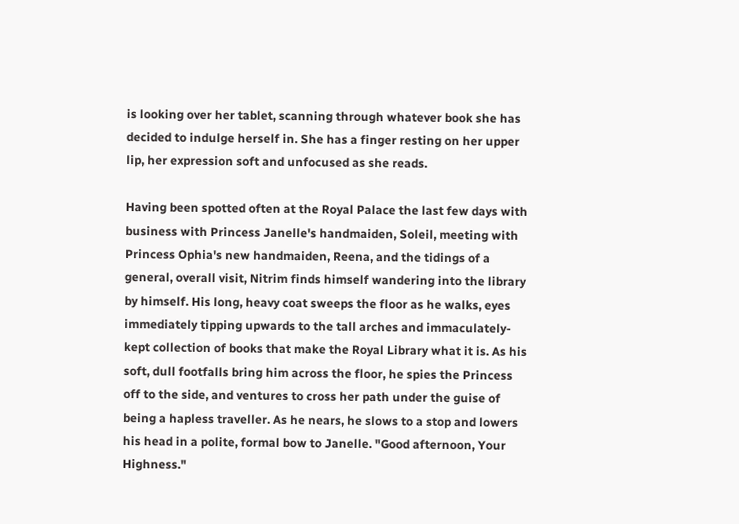is looking over her tablet, scanning through whatever book she has decided to indulge herself in. She has a finger resting on her upper lip, her expression soft and unfocused as she reads.

Having been spotted often at the Royal Palace the last few days with business with Princess Janelle's handmaiden, Soleil, meeting with Princess Ophia's new handmaiden, Reena, and the tidings of a general, overall visit, Nitrim finds himself wandering into the library by himself. His long, heavy coat sweeps the floor as he walks, eyes immediately tipping upwards to the tall arches and immaculately-kept collection of books that make the Royal Library what it is. As his soft, dull footfalls bring him across the floor, he spies the Princess off to the side, and ventures to cross her path under the guise of being a hapless traveller. As he nears, he slows to a stop and lowers his head in a polite, formal bow to Janelle. "Good afternoon, Your Highness."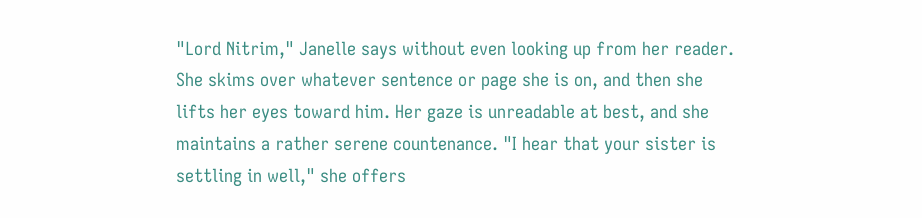"Lord Nitrim," Janelle says without even looking up from her reader. She skims over whatever sentence or page she is on, and then she lifts her eyes toward him. Her gaze is unreadable at best, and she maintains a rather serene countenance. "I hear that your sister is settling in well," she offers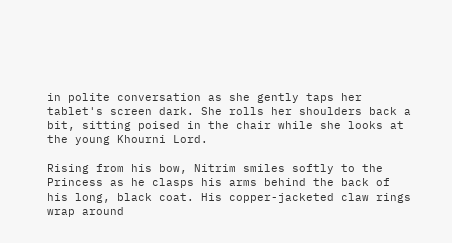in polite conversation as she gently taps her tablet's screen dark. She rolls her shoulders back a bit, sitting poised in the chair while she looks at the young Khourni Lord.

Rising from his bow, Nitrim smiles softly to the Princess as he clasps his arms behind the back of his long, black coat. His copper-jacketed claw rings wrap around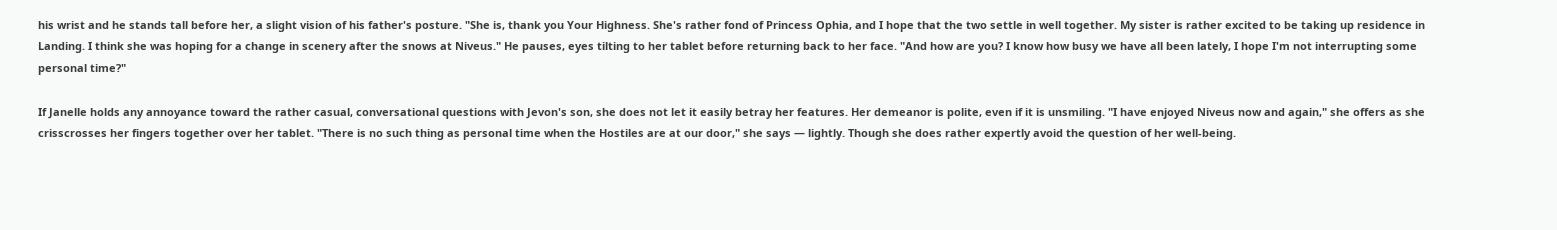his wrist and he stands tall before her, a slight vision of his father's posture. "She is, thank you Your Highness. She's rather fond of Princess Ophia, and I hope that the two settle in well together. My sister is rather excited to be taking up residence in Landing. I think she was hoping for a change in scenery after the snows at Niveus." He pauses, eyes tilting to her tablet before returning back to her face. "And how are you? I know how busy we have all been lately, I hope I'm not interrupting some personal time?"

If Janelle holds any annoyance toward the rather casual, conversational questions with Jevon's son, she does not let it easily betray her features. Her demeanor is polite, even if it is unsmiling. "I have enjoyed Niveus now and again," she offers as she crisscrosses her fingers together over her tablet. "There is no such thing as personal time when the Hostiles are at our door," she says — lightly. Though she does rather expertly avoid the question of her well-being.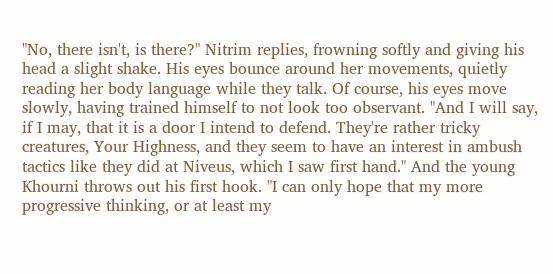"No, there isn't, is there?" Nitrim replies, frowning softly and giving his head a slight shake. His eyes bounce around her movements, quietly reading her body language while they talk. Of course, his eyes move slowly, having trained himself to not look too observant. "And I will say, if I may, that it is a door I intend to defend. They're rather tricky creatures, Your Highness, and they seem to have an interest in ambush tactics like they did at Niveus, which I saw first hand." And the young Khourni throws out his first hook. "I can only hope that my more progressive thinking, or at least my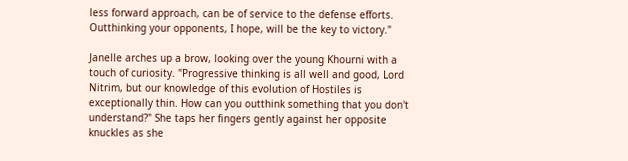less forward approach, can be of service to the defense efforts. Outthinking your opponents, I hope, will be the key to victory."

Janelle arches up a brow, looking over the young Khourni with a touch of curiosity. "Progressive thinking is all well and good, Lord Nitrim, but our knowledge of this evolution of Hostiles is exceptionally thin. How can you outthink something that you don't understand?" She taps her fingers gently against her opposite knuckles as she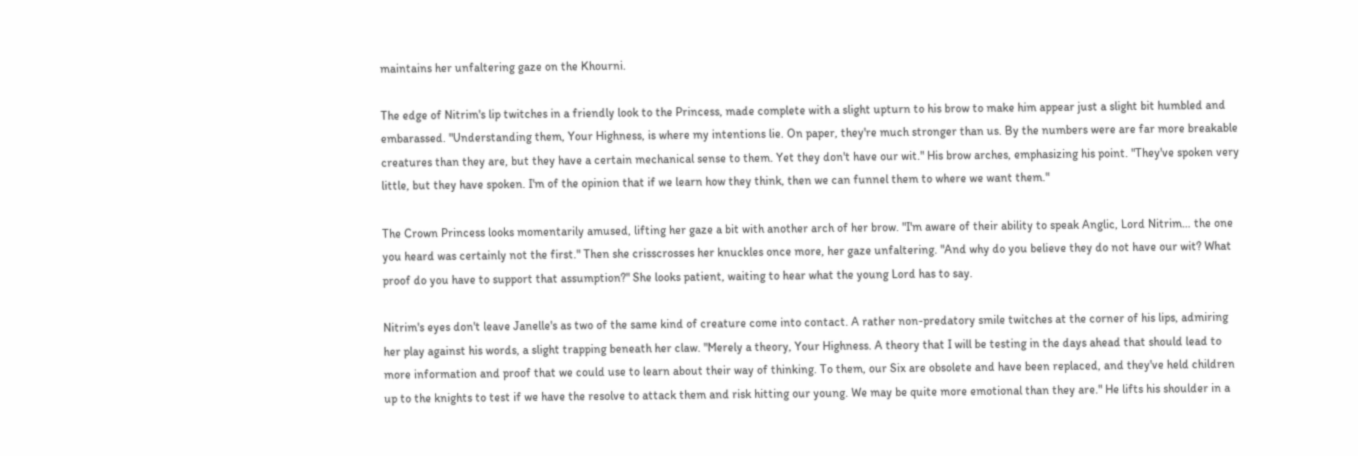maintains her unfaltering gaze on the Khourni.

The edge of Nitrim's lip twitches in a friendly look to the Princess, made complete with a slight upturn to his brow to make him appear just a slight bit humbled and embarassed. "Understanding them, Your Highness, is where my intentions lie. On paper, they're much stronger than us. By the numbers were are far more breakable creatures than they are, but they have a certain mechanical sense to them. Yet they don't have our wit." His brow arches, emphasizing his point. "They've spoken very little, but they have spoken. I'm of the opinion that if we learn how they think, then we can funnel them to where we want them."

The Crown Princess looks momentarily amused, lifting her gaze a bit with another arch of her brow. "I'm aware of their ability to speak Anglic, Lord Nitrim… the one you heard was certainly not the first." Then she crisscrosses her knuckles once more, her gaze unfaltering. "And why do you believe they do not have our wit? What proof do you have to support that assumption?" She looks patient, waiting to hear what the young Lord has to say.

Nitrim's eyes don't leave Janelle's as two of the same kind of creature come into contact. A rather non-predatory smile twitches at the corner of his lips, admiring her play against his words, a slight trapping beneath her claw. "Merely a theory, Your Highness. A theory that I will be testing in the days ahead that should lead to more information and proof that we could use to learn about their way of thinking. To them, our Six are obsolete and have been replaced, and they've held children up to the knights to test if we have the resolve to attack them and risk hitting our young. We may be quite more emotional than they are." He lifts his shoulder in a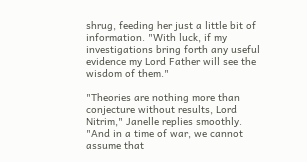shrug, feeding her just a little bit of information. "With luck, if my investigations bring forth any useful evidence my Lord Father will see the wisdom of them."

"Theories are nothing more than conjecture without results, Lord Nitrim," Janelle replies smoothly. "And in a time of war, we cannot assume that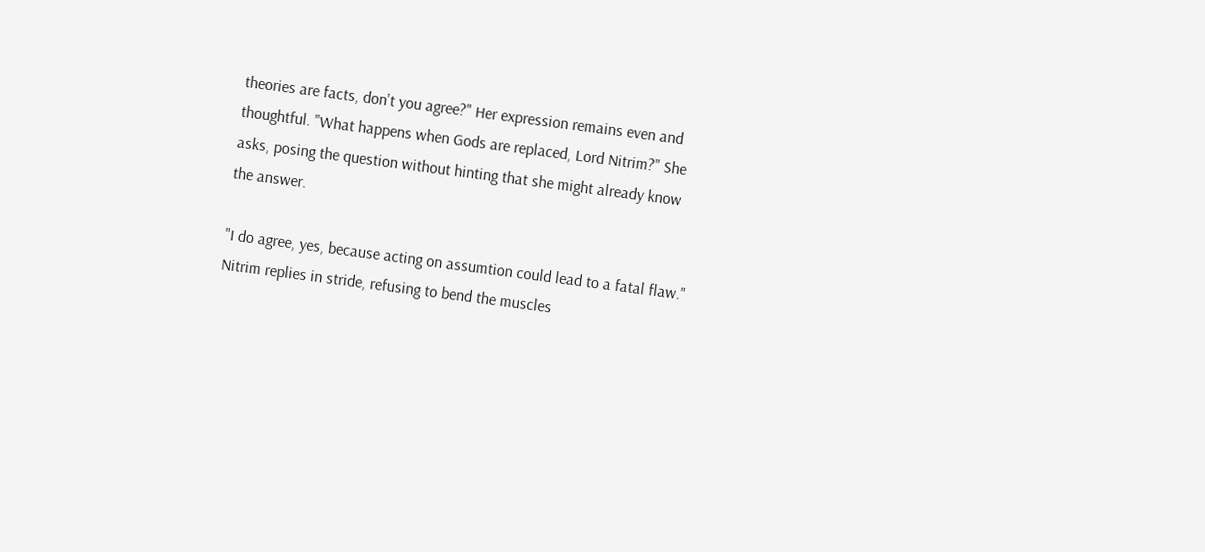theories are facts, don't you agree?" Her expression remains even and thoughtful. "What happens when Gods are replaced, Lord Nitrim?" She asks, posing the question without hinting that she might already know the answer.

"I do agree, yes, because acting on assumtion could lead to a fatal flaw." Nitrim replies in stride, refusing to bend the muscles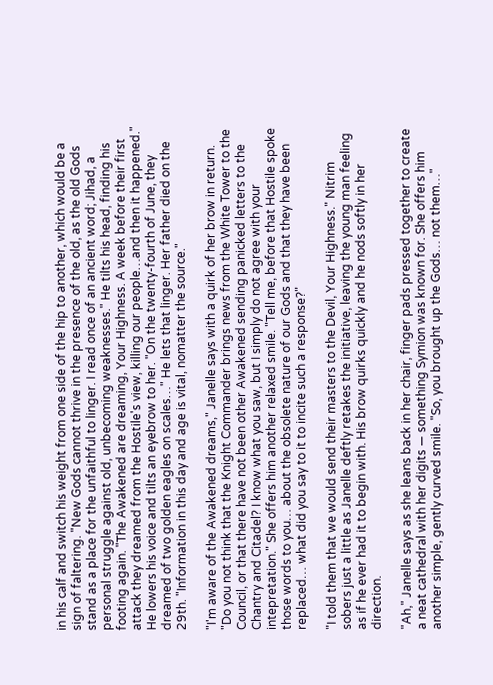in his calf and switch his weight from one side of the hip to another, which would be a sign of faltering. "New Gods cannot thrive in the presence of the old, as the old Gods stand as a place for the unfaithful to linger. I read once of an ancient word; Jihad, a personal struggle against old, unbecoming weaknesses." He tilts his head, finding his footing again. "The Awakened are dreaming, Your Highness. A week before their first attack they dreamed from the Hostile's view, killing our people…and then it happened." He lowers his voice and tilts an eyebrow to her. "On the twenty-fourth of June, they dreamed of two golden eagles on scales…" He lets that linger. Her father died on the 29th. "Information in this day and age is vital, nomatter the source."

"I'm aware of the Awakened dreams," Janelle says with a quirk of her brow in return. "Do you not think that the Knight Commander brings news from the White Tower to the Council, or that there have not been other Awakened sending panicked letters to the Chantry and Citadel? I know what you saw, but I simply do not agree with your intepretation." She offers him another relaxed smile. "Tell me, before that Hostile spoke those words to you… about the obsolete nature of our Gods and that they have been replaced… what did you say to it to incite such a response?"

"I told them that we would send their masters to the Devil, Your Highness." Nitrim sobers just a little as Janelle deftly retakes the initiative, leaving the young man feeling as if he ever had it to begin with. His brow quirks quickly and he nods softly in her direction.

"Ah," Janelle says as she leans back in her chair, finger pads pressed together to create a neat cathedral with her digits — something Symion was known for. She offers him another simple, gently curved smile. "So, you brought up the Gods… not them…"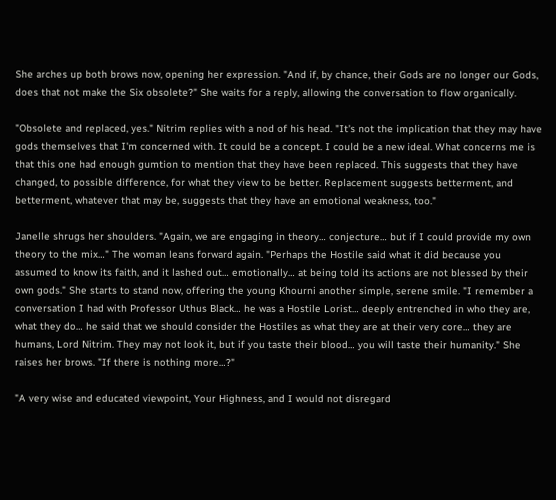She arches up both brows now, opening her expression. "And if, by chance, their Gods are no longer our Gods, does that not make the Six obsolete?" She waits for a reply, allowing the conversation to flow organically.

"Obsolete and replaced, yes." Nitrim replies with a nod of his head. "It's not the implication that they may have gods themselves that I'm concerned with. It could be a concept. I could be a new ideal. What concerns me is that this one had enough gumtion to mention that they have been replaced. This suggests that they have changed, to possible difference, for what they view to be better. Replacement suggests betterment, and betterment, whatever that may be, suggests that they have an emotional weakness, too."

Janelle shrugs her shoulders. "Again, we are engaging in theory… conjecture… but if I could provide my own theory to the mix…" The woman leans forward again. "Perhaps the Hostile said what it did because you assumed to know its faith, and it lashed out… emotionally… at being told its actions are not blessed by their own gods." She starts to stand now, offering the young Khourni another simple, serene smile. "I remember a conversation I had with Professor Uthus Black… he was a Hostile Lorist… deeply entrenched in who they are, what they do… he said that we should consider the Hostiles as what they are at their very core… they are humans, Lord Nitrim. They may not look it, but if you taste their blood… you will taste their humanity." She raises her brows. "If there is nothing more…?"

"A very wise and educated viewpoint, Your Highness, and I would not disregard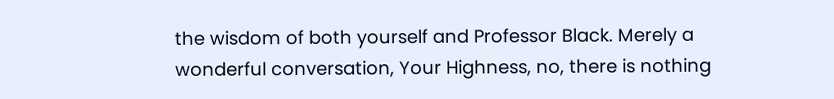the wisdom of both yourself and Professor Black. Merely a wonderful conversation, Your Highness, no, there is nothing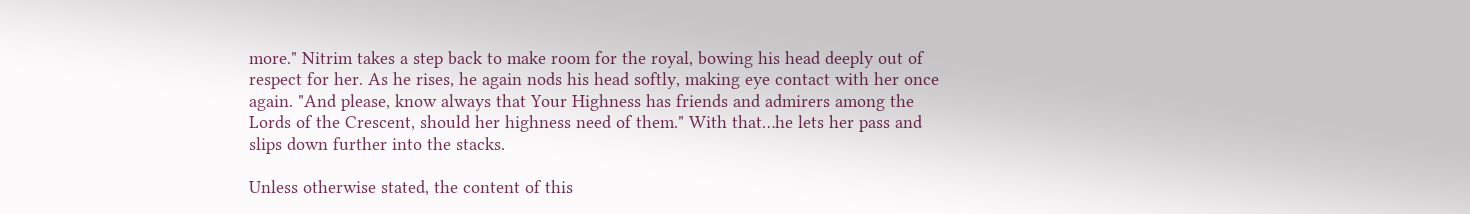more." Nitrim takes a step back to make room for the royal, bowing his head deeply out of respect for her. As he rises, he again nods his head softly, making eye contact with her once again. "And please, know always that Your Highness has friends and admirers among the Lords of the Crescent, should her highness need of them." With that…he lets her pass and slips down further into the stacks.

Unless otherwise stated, the content of this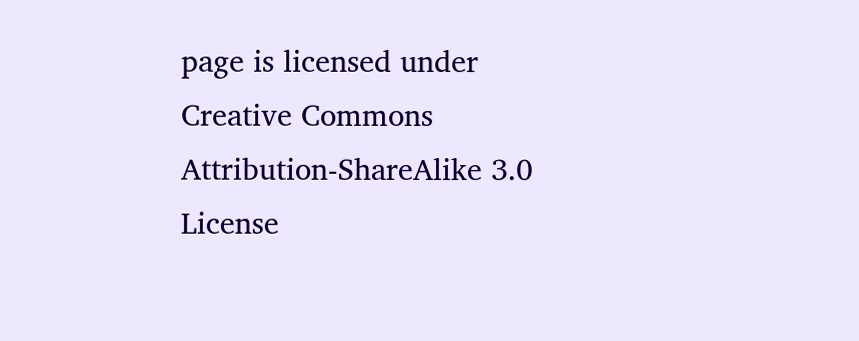page is licensed under Creative Commons Attribution-ShareAlike 3.0 License